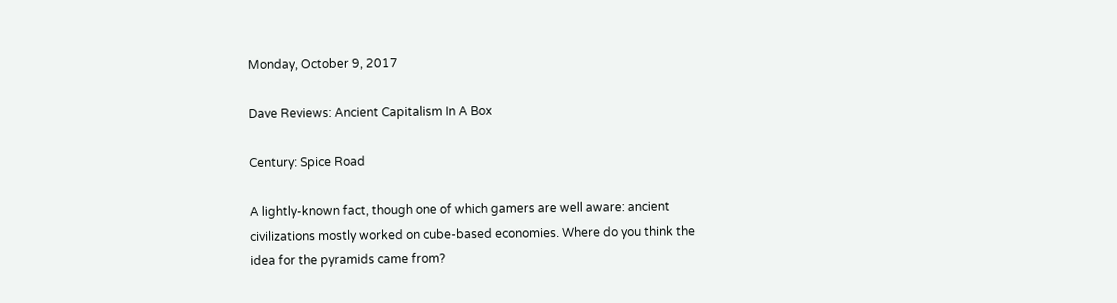Monday, October 9, 2017

Dave Reviews: Ancient Capitalism In A Box

Century: Spice Road

A lightly-known fact, though one of which gamers are well aware: ancient civilizations mostly worked on cube-based economies. Where do you think the idea for the pyramids came from?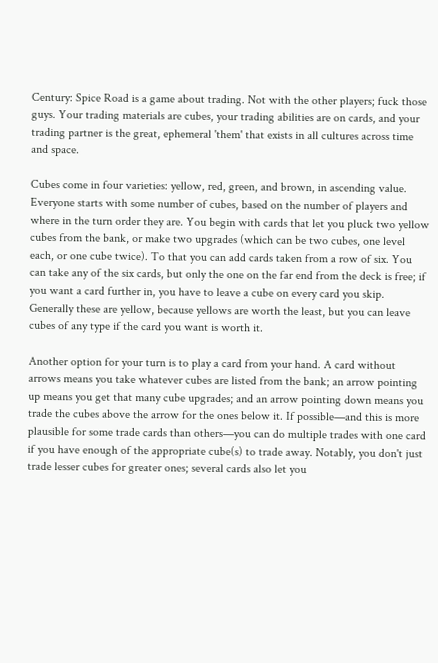Century: Spice Road is a game about trading. Not with the other players; fuck those guys. Your trading materials are cubes, your trading abilities are on cards, and your trading partner is the great, ephemeral 'them' that exists in all cultures across time and space.

Cubes come in four varieties: yellow, red, green, and brown, in ascending value. Everyone starts with some number of cubes, based on the number of players and where in the turn order they are. You begin with cards that let you pluck two yellow cubes from the bank, or make two upgrades (which can be two cubes, one level each, or one cube twice). To that you can add cards taken from a row of six. You can take any of the six cards, but only the one on the far end from the deck is free; if you want a card further in, you have to leave a cube on every card you skip. Generally these are yellow, because yellows are worth the least, but you can leave cubes of any type if the card you want is worth it.

Another option for your turn is to play a card from your hand. A card without arrows means you take whatever cubes are listed from the bank; an arrow pointing up means you get that many cube upgrades; and an arrow pointing down means you trade the cubes above the arrow for the ones below it. If possible—and this is more plausible for some trade cards than others—you can do multiple trades with one card if you have enough of the appropriate cube(s) to trade away. Notably, you don't just trade lesser cubes for greater ones; several cards also let you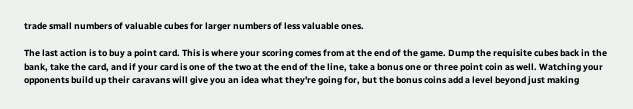trade small numbers of valuable cubes for larger numbers of less valuable ones.

The last action is to buy a point card. This is where your scoring comes from at the end of the game. Dump the requisite cubes back in the bank, take the card, and if your card is one of the two at the end of the line, take a bonus one or three point coin as well. Watching your opponents build up their caravans will give you an idea what they're going for, but the bonus coins add a level beyond just making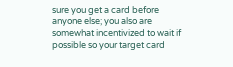sure you get a card before anyone else; you also are somewhat incentivized to wait if possible so your target card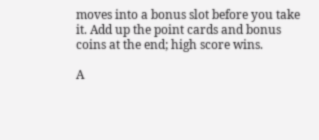moves into a bonus slot before you take it. Add up the point cards and bonus coins at the end; high score wins.

A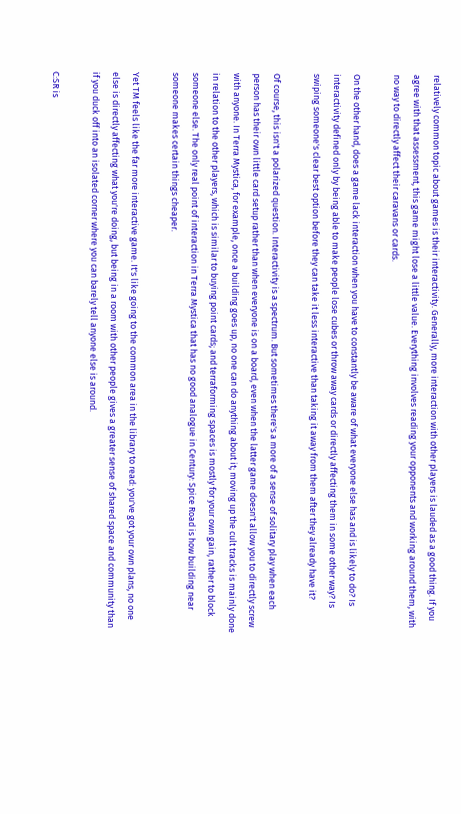relatively common topic about games is their interactivity. Generally, more interaction with other players is lauded as a good thing. If you agree with that assessment, this game might lose a little value. Everything involves reading your opponents and working around them, with no way to directly affect their caravans or cards.

On the other hand, does a game lack interaction when you have to constantly be aware of what everyone else has and is likely to do? Is interactivity defined only by being able to make people lose cubes or throw away cards or directly affecting them in some other way? Is swiping someone's clear best option before they can take it less interactive than taking it away from them after they already have it?

Of course, this isn't a polarized question. Interactivity is a spectrum. But sometimes there's a more of a sense of solitary play when each person has their own little card setup rather than when everyone is on a board, even when the latter game doesn't allow you to directly screw with anyone. In Terra Mystica, for example, once a building goes up, no one can do anything about it; moving up the cult tracks is mainly done in relation to the other players, which is similar to buying point cards; and terraforming spaces is mostly for your own gain, rather to block someone else. The only real point of interaction in Terra Mystica that has no good analogue in Century: Spice Road is how building near someone makes certain things cheaper.

Yet TM feels like the far more interactive game. It's like going to the common area in the library to read: you've got your own plans, no one else is directly affecting what you're doing, but being in a room with other people gives a greater sense of shared space and community than if you duck off into an isolated corner where you can barely tell anyone else is around.

C:SR is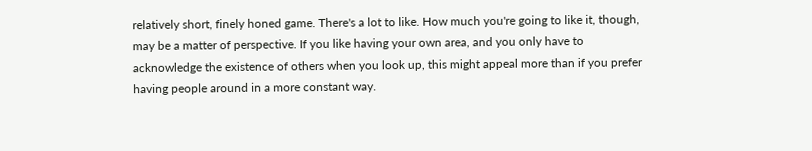relatively short, finely honed game. There's a lot to like. How much you're going to like it, though, may be a matter of perspective. If you like having your own area, and you only have to acknowledge the existence of others when you look up, this might appeal more than if you prefer having people around in a more constant way.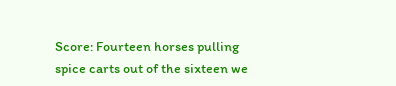Score: Fourteen horses pulling spice carts out of the sixteen we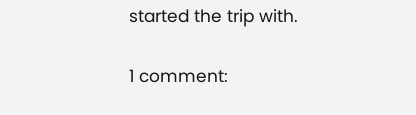started the trip with.

1 comment: